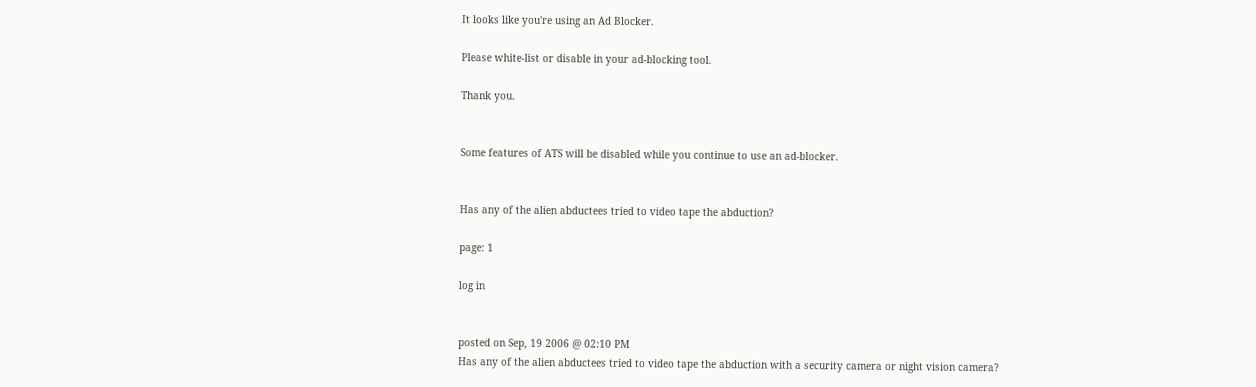It looks like you're using an Ad Blocker.

Please white-list or disable in your ad-blocking tool.

Thank you.


Some features of ATS will be disabled while you continue to use an ad-blocker.


Has any of the alien abductees tried to video tape the abduction?

page: 1

log in


posted on Sep, 19 2006 @ 02:10 PM
Has any of the alien abductees tried to video tape the abduction with a security camera or night vision camera?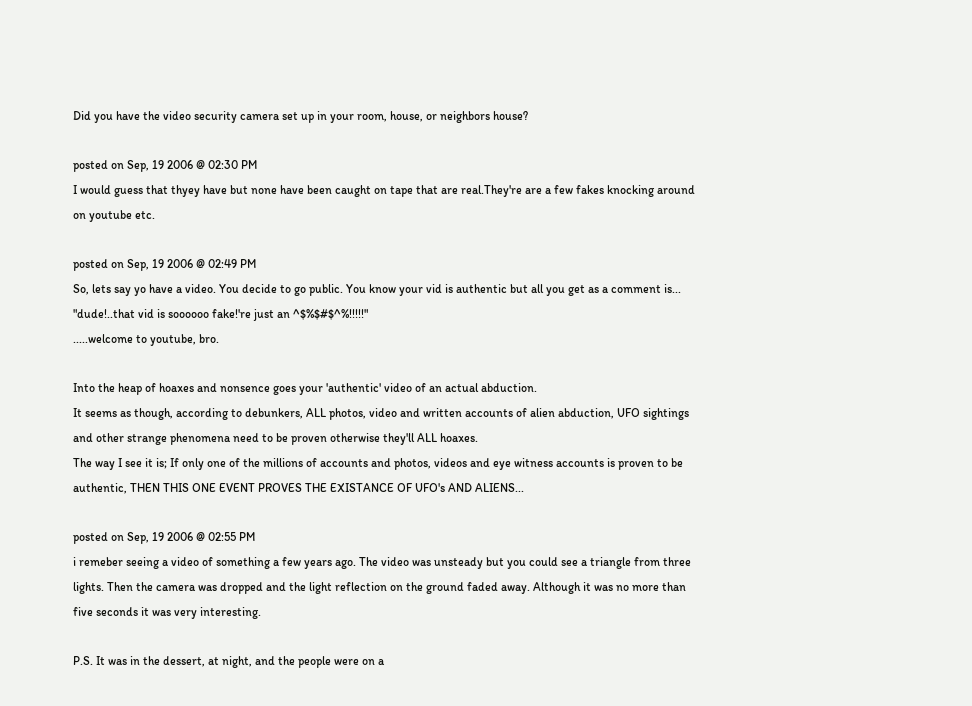Did you have the video security camera set up in your room, house, or neighbors house?

posted on Sep, 19 2006 @ 02:30 PM
I would guess that thyey have but none have been caught on tape that are real.They're are a few fakes knocking around on youtube etc.

posted on Sep, 19 2006 @ 02:49 PM
So, lets say yo have a video. You decide to go public. You know your vid is authentic but all you get as a comment is...
"dude!..that vid is soooooo fake!'re just an ^$%$#$^%!!!!!"
.....welcome to youtube, bro.

Into the heap of hoaxes and nonsence goes your 'authentic' video of an actual abduction.
It seems as though, according to debunkers, ALL photos, video and written accounts of alien abduction, UFO sightings and other strange phenomena need to be proven otherwise they'll ALL hoaxes.
The way I see it is; If only one of the millions of accounts and photos, videos and eye witness accounts is proven to be authentic, THEN THIS ONE EVENT PROVES THE EXISTANCE OF UFO's AND ALIENS...

posted on Sep, 19 2006 @ 02:55 PM
i remeber seeing a video of something a few years ago. The video was unsteady but you could see a triangle from three lights. Then the camera was dropped and the light reflection on the ground faded away. Although it was no more than five seconds it was very interesting.

P.S. It was in the dessert, at night, and the people were on a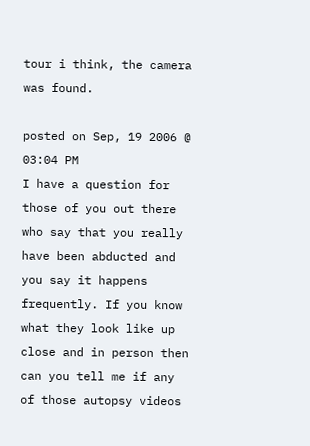tour i think, the camera was found.

posted on Sep, 19 2006 @ 03:04 PM
I have a question for those of you out there who say that you really have been abducted and you say it happens frequently. If you know what they look like up close and in person then can you tell me if any of those autopsy videos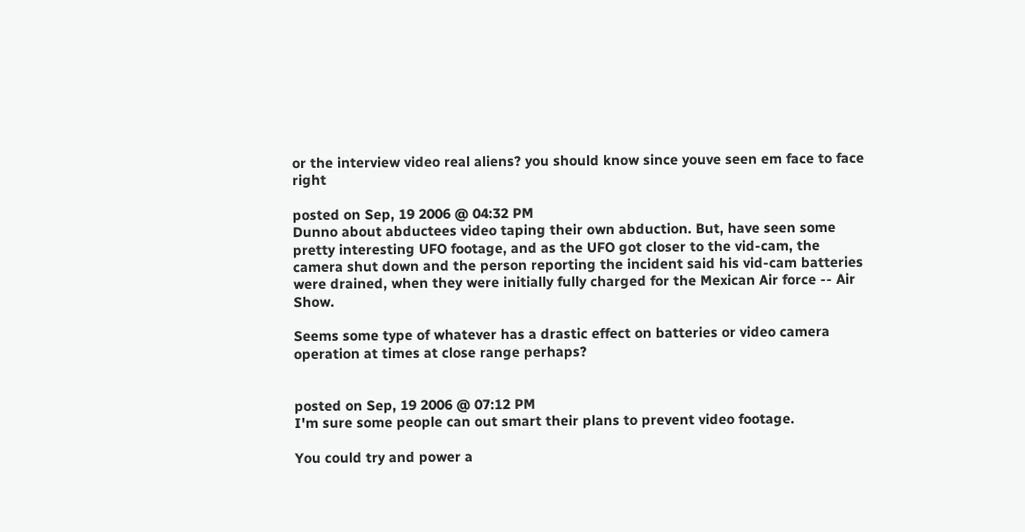or the interview video real aliens? you should know since youve seen em face to face right

posted on Sep, 19 2006 @ 04:32 PM
Dunno about abductees video taping their own abduction. But, have seen some pretty interesting UFO footage, and as the UFO got closer to the vid-cam, the camera shut down and the person reporting the incident said his vid-cam batteries were drained, when they were initially fully charged for the Mexican Air force -- Air Show.

Seems some type of whatever has a drastic effect on batteries or video camera operation at times at close range perhaps?


posted on Sep, 19 2006 @ 07:12 PM
I'm sure some people can out smart their plans to prevent video footage.

You could try and power a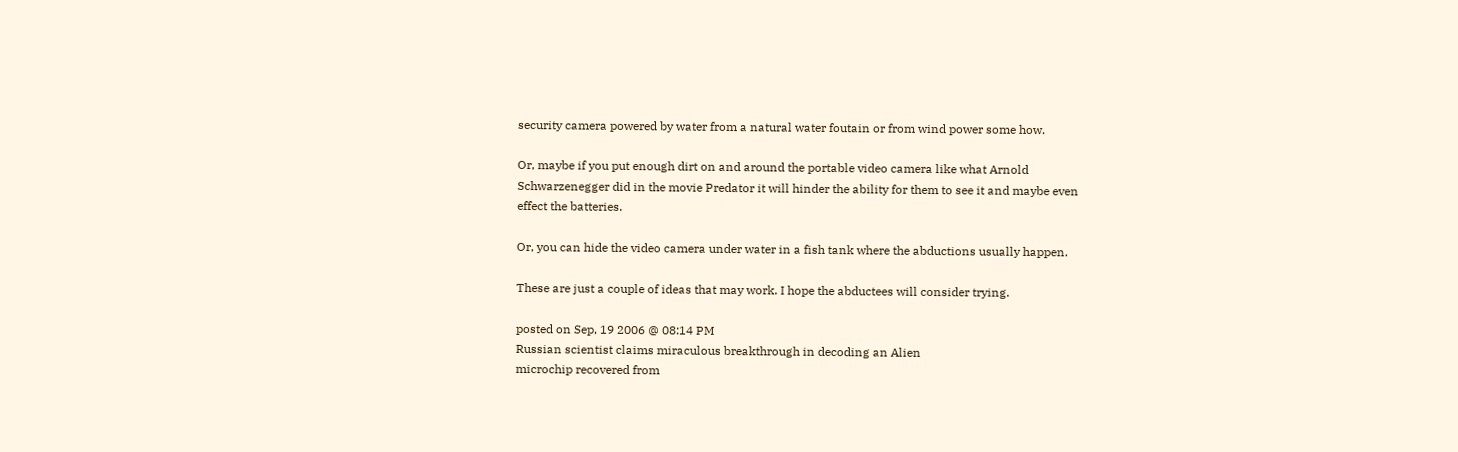security camera powered by water from a natural water foutain or from wind power some how.

Or, maybe if you put enough dirt on and around the portable video camera like what Arnold Schwarzenegger did in the movie Predator it will hinder the ability for them to see it and maybe even effect the batteries.

Or, you can hide the video camera under water in a fish tank where the abductions usually happen.

These are just a couple of ideas that may work. I hope the abductees will consider trying.

posted on Sep, 19 2006 @ 08:14 PM
Russian scientist claims miraculous breakthrough in decoding an Alien
microchip recovered from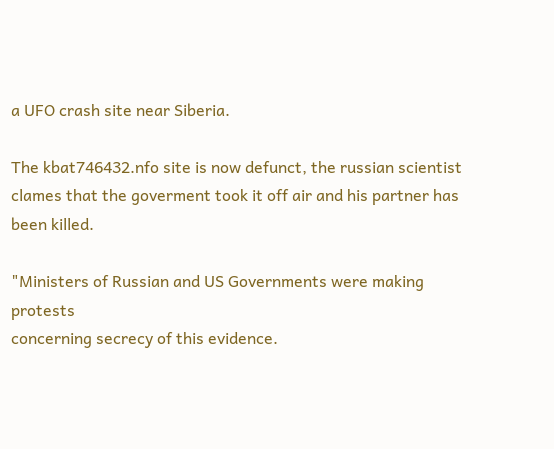a UFO crash site near Siberia.

The kbat746432.nfo site is now defunct, the russian scientist clames that the goverment took it off air and his partner has been killed.

"Ministers of Russian and US Governments were making protests
concerning secrecy of this evidence.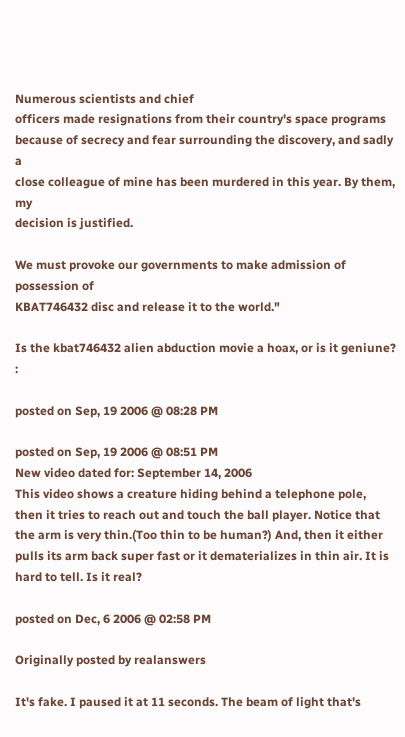Numerous scientists and chief
officers made resignations from their country's space programs
because of secrecy and fear surrounding the discovery, and sadly a
close colleague of mine has been murdered in this year. By them, my
decision is justified.

We must provoke our governments to make admission of possession of
KBAT746432 disc and release it to the world."

Is the kbat746432 alien abduction movie a hoax, or is it geniune? :

posted on Sep, 19 2006 @ 08:28 PM

posted on Sep, 19 2006 @ 08:51 PM
New video dated for: September 14, 2006
This video shows a creature hiding behind a telephone pole, then it tries to reach out and touch the ball player. Notice that the arm is very thin.(Too thin to be human?) And, then it either pulls its arm back super fast or it dematerializes in thin air. It is hard to tell. Is it real?

posted on Dec, 6 2006 @ 02:58 PM

Originally posted by realanswers

It's fake. I paused it at 11 seconds. The beam of light that's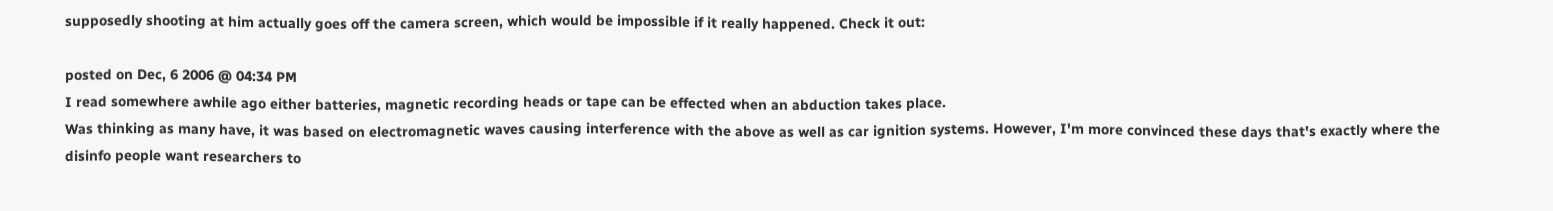supposedly shooting at him actually goes off the camera screen, which would be impossible if it really happened. Check it out:

posted on Dec, 6 2006 @ 04:34 PM
I read somewhere awhile ago either batteries, magnetic recording heads or tape can be effected when an abduction takes place.
Was thinking as many have, it was based on electromagnetic waves causing interference with the above as well as car ignition systems. However, I'm more convinced these days that's exactly where the disinfo people want researchers to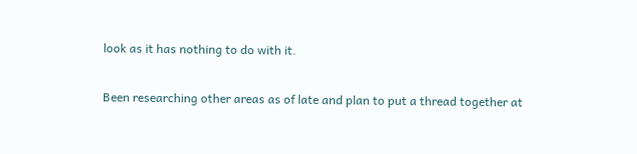look as it has nothing to do with it.

Been researching other areas as of late and plan to put a thread together at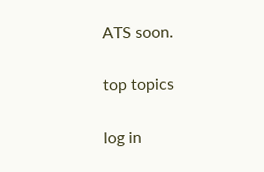ATS soon.


top topics


log in